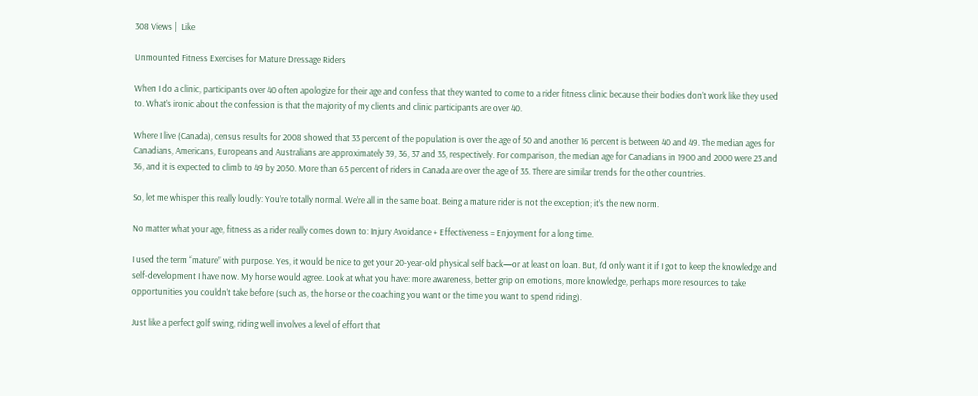308 Views |  Like

Unmounted Fitness Exercises for Mature Dressage Riders

When I do a clinic, participants over 40 often apologize for their age and confess that they wanted to come to a rider fitness clinic because their bodies don’t work like they used to. What’s ironic about the confession is that the majority of my clients and clinic participants are over 40.

Where I live (Canada), census results for 2008 showed that 33 percent of the population is over the age of 50 and another 16 percent is between 40 and 49. The median ages for Canadians, Americans, Europeans and Australians are approximately 39, 36, 37 and 35, respectively. For comparison, the median age for Canadians in 1900 and 2000 were 23 and 36, and it is expected to climb to 49 by 2050. More than 65 percent of riders in Canada are over the age of 35. There are similar trends for the other countries.

So, let me whisper this really loudly: You’re totally normal. We’re all in the same boat. Being a mature rider is not the exception; it’s the new norm.

No matter what your age, fitness as a rider really comes down to: Injury Avoidance + Effectiveness = Enjoyment for a long time.

I used the term “mature” with purpose. Yes, it would be nice to get your 20-year-old physical self back—or at least on loan. But, I’d only want it if I got to keep the knowledge and self-development I have now. My horse would agree. Look at what you have: more awareness, better grip on emotions, more knowledge, perhaps more resources to take opportunities you couldn’t take before (such as, the horse or the coaching you want or the time you want to spend riding).

Just like a perfect golf swing, riding well involves a level of effort that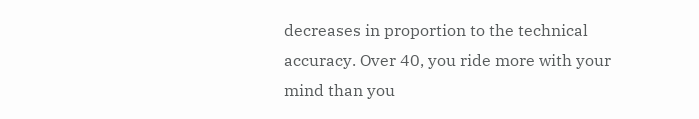decreases in proportion to the technical accuracy. Over 40, you ride more with your mind than you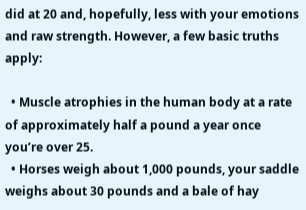did at 20 and, hopefully, less with your emotions and raw strength. However, a few basic truths apply:

  • Muscle atrophies in the human body at a rate of approximately half a pound a year once you’re over 25.
  • Horses weigh about 1,000 pounds, your saddle weighs about 30 pounds and a bale of hay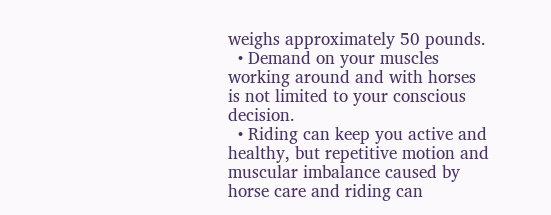weighs approximately 50 pounds.
  • Demand on your muscles working around and with horses is not limited to your conscious decision.
  • Riding can keep you active and healthy, but repetitive motion and muscular imbalance caused by horse care and riding can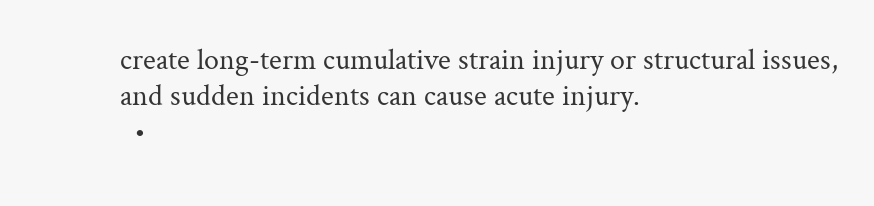create long-term cumulative strain injury or structural issues, and sudden incidents can cause acute injury.
  •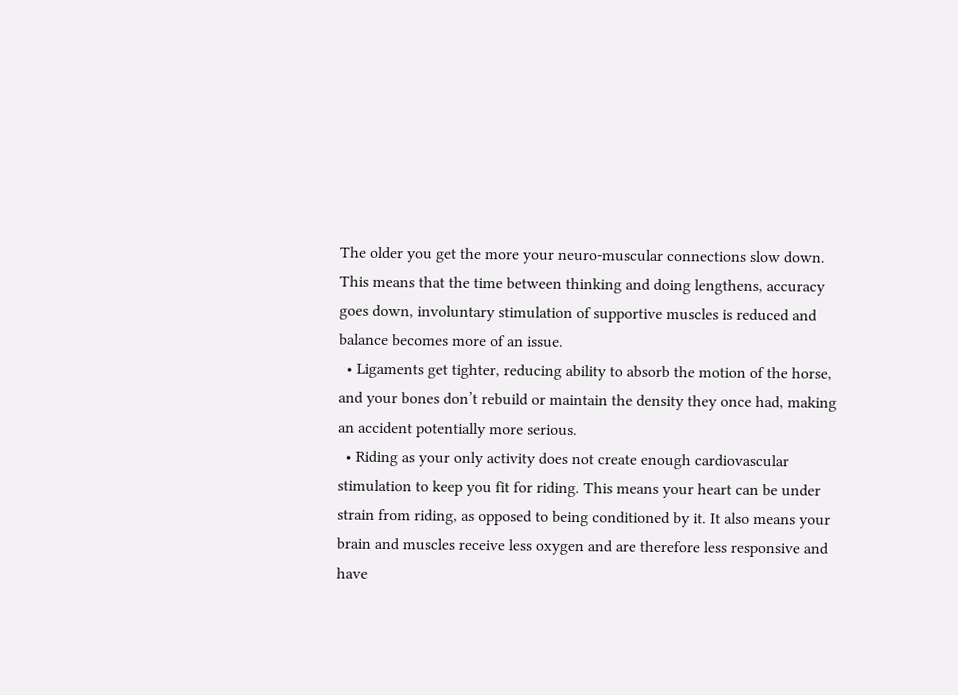The older you get the more your neuro-muscular connections slow down. This means that the time between thinking and doing lengthens, accuracy goes down, involuntary stimulation of supportive muscles is reduced and balance becomes more of an issue.
  • Ligaments get tighter, reducing ability to absorb the motion of the horse, and your bones don’t rebuild or maintain the density they once had, making an accident potentially more serious.
  • Riding as your only activity does not create enough cardiovascular stimulation to keep you fit for riding. This means your heart can be under strain from riding, as opposed to being conditioned by it. It also means your brain and muscles receive less oxygen and are therefore less responsive and have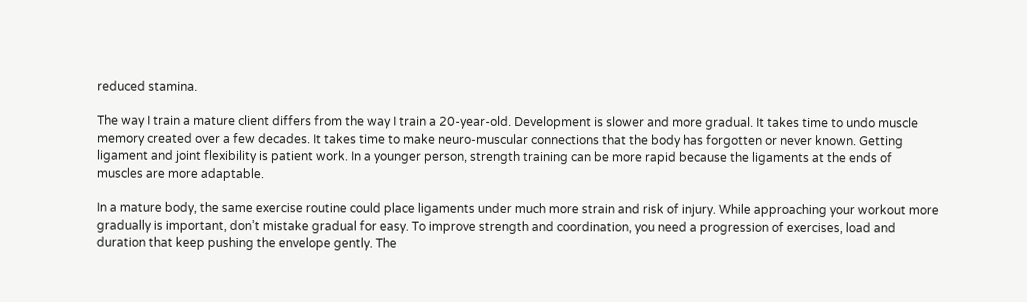reduced stamina.

The way I train a mature client differs from the way I train a 20-year-old. Development is slower and more gradual. It takes time to undo muscle memory created over a few decades. It takes time to make neuro-muscular connections that the body has forgotten or never known. Getting ligament and joint flexibility is patient work. In a younger person, strength training can be more rapid because the ligaments at the ends of muscles are more adaptable.

In a mature body, the same exercise routine could place ligaments under much more strain and risk of injury. While approaching your workout more gradually is important, don’t mistake gradual for easy. To improve strength and coordination, you need a progression of exercises, load and duration that keep pushing the envelope gently. The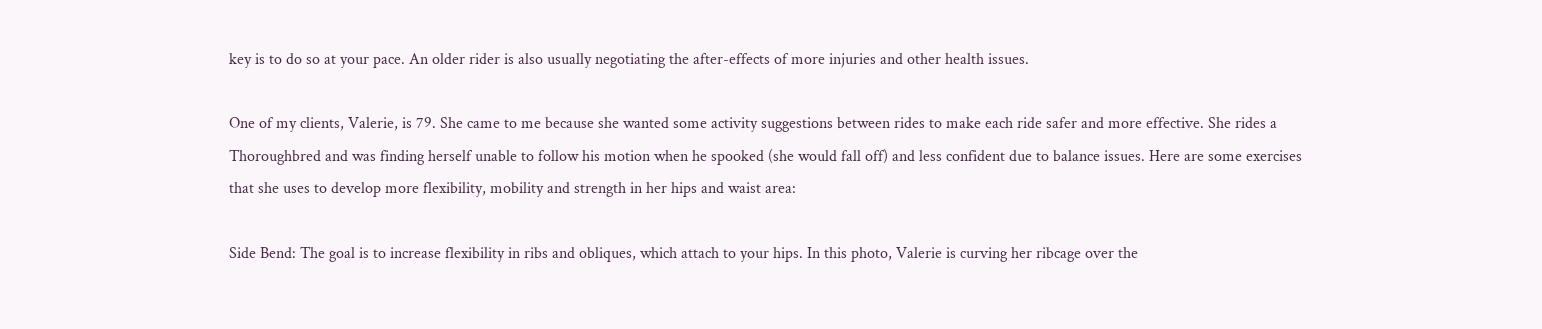key is to do so at your pace. An older rider is also usually negotiating the after-effects of more injuries and other health issues.

One of my clients, Valerie, is 79. She came to me because she wanted some activity suggestions between rides to make each ride safer and more effective. She rides a Thoroughbred and was finding herself unable to follow his motion when he spooked (she would fall off) and less confident due to balance issues. Here are some exercises that she uses to develop more flexibility, mobility and strength in her hips and waist area:

Side Bend: The goal is to increase flexibility in ribs and obliques, which attach to your hips. In this photo, Valerie is curving her ribcage over the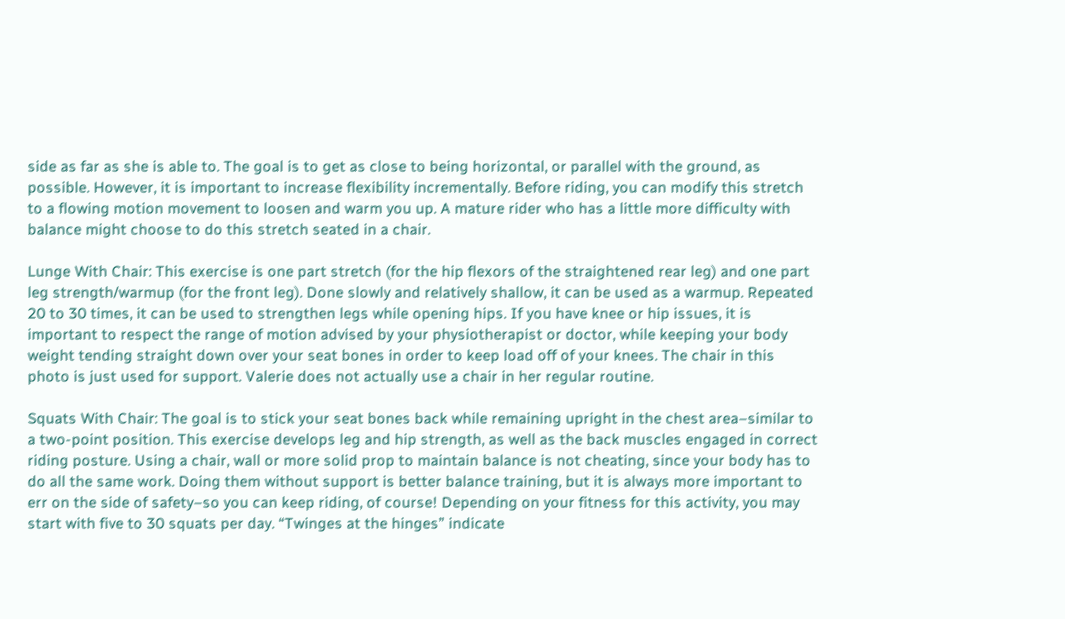side as far as she is able to. The goal is to get as close to being horizontal, or parallel with the ground, as possible. However, it is important to increase flexibility incrementally. Before riding, you can modify this stretch to a flowing motion movement to loosen and warm you up. A mature rider who has a little more difficulty with balance might choose to do this stretch seated in a chair.

Lunge With Chair: This exercise is one part stretch (for the hip flexors of the straightened rear leg) and one part leg strength/warmup (for the front leg). Done slowly and relatively shallow, it can be used as a warmup. Repeated 20 to 30 times, it can be used to strengthen legs while opening hips. If you have knee or hip issues, it is important to respect the range of motion advised by your physiotherapist or doctor, while keeping your body weight tending straight down over your seat bones in order to keep load off of your knees. The chair in this photo is just used for support. Valerie does not actually use a chair in her regular routine.

Squats With Chair: The goal is to stick your seat bones back while remaining upright in the chest area–similar to a two-point position. This exercise develops leg and hip strength, as well as the back muscles engaged in correct riding posture. Using a chair, wall or more solid prop to maintain balance is not cheating, since your body has to do all the same work. Doing them without support is better balance training, but it is always more important to err on the side of safety–so you can keep riding, of course! Depending on your fitness for this activity, you may start with five to 30 squats per day. “Twinges at the hinges” indicate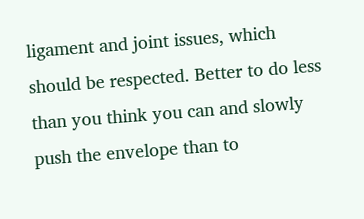ligament and joint issues, which should be respected. Better to do less than you think you can and slowly push the envelope than to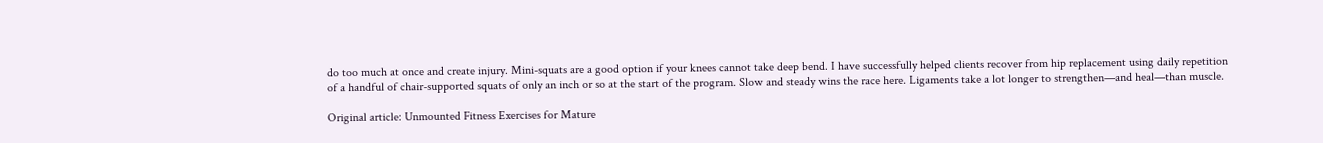do too much at once and create injury. Mini-squats are a good option if your knees cannot take deep bend. I have successfully helped clients recover from hip replacement using daily repetition of a handful of chair-supported squats of only an inch or so at the start of the program. Slow and steady wins the race here. Ligaments take a lot longer to strengthen—and heal—than muscle.

Original article: Unmounted Fitness Exercises for Mature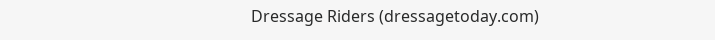Dressage Riders (dressagetoday.com)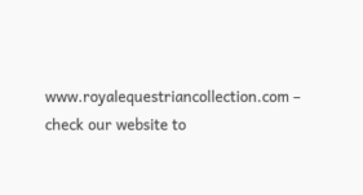www.royalequestriancollection.com –  check our website to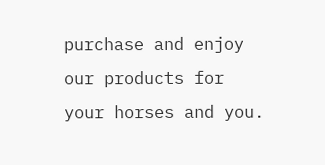purchase and enjoy our products for your horses and you.